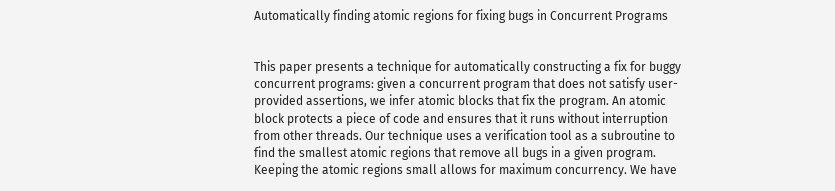Automatically finding atomic regions for fixing bugs in Concurrent Programs


This paper presents a technique for automatically constructing a fix for buggy concurrent programs: given a concurrent program that does not satisfy user-provided assertions, we infer atomic blocks that fix the program. An atomic block protects a piece of code and ensures that it runs without interruption from other threads. Our technique uses a verification tool as a subroutine to find the smallest atomic regions that remove all bugs in a given program. Keeping the atomic regions small allows for maximum concurrency. We have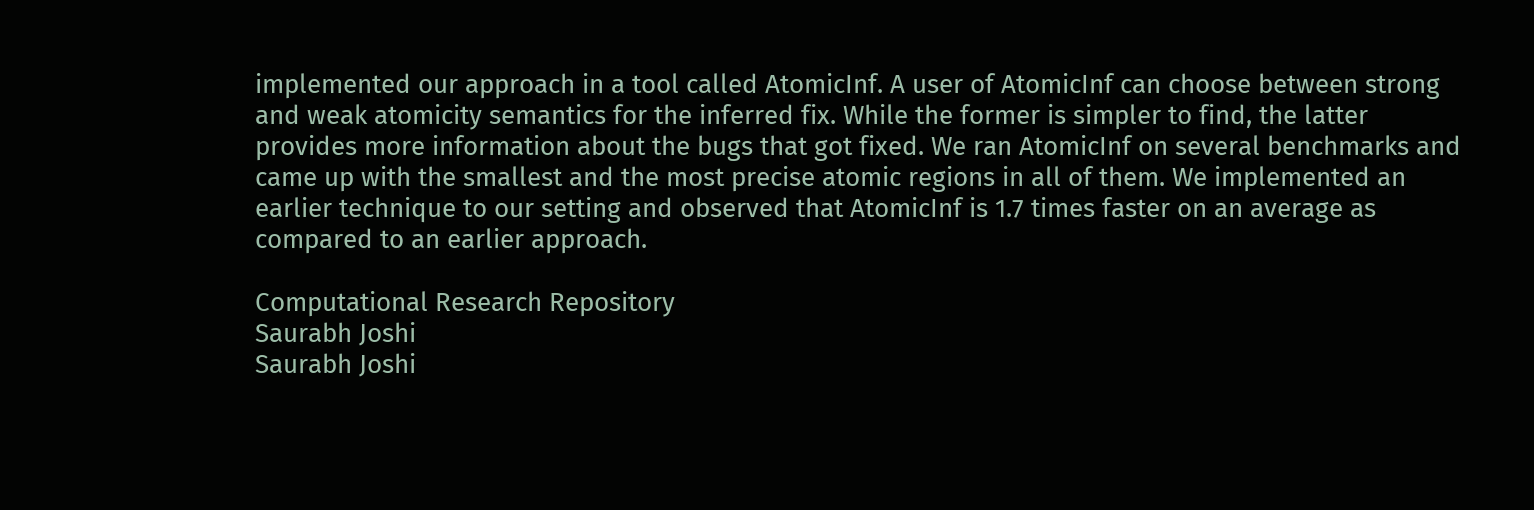implemented our approach in a tool called AtomicInf. A user of AtomicInf can choose between strong and weak atomicity semantics for the inferred fix. While the former is simpler to find, the latter provides more information about the bugs that got fixed. We ran AtomicInf on several benchmarks and came up with the smallest and the most precise atomic regions in all of them. We implemented an earlier technique to our setting and observed that AtomicInf is 1.7 times faster on an average as compared to an earlier approach.

Computational Research Repository
Saurabh Joshi
Saurabh Joshi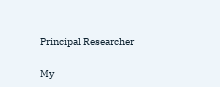Principal Researcher

My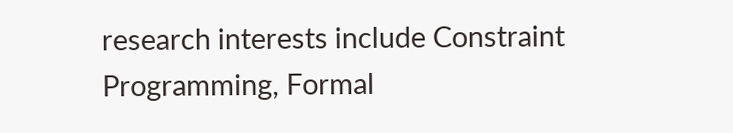research interests include Constraint Programming, Formal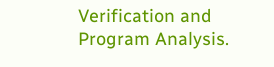Verification and Program Analysis.